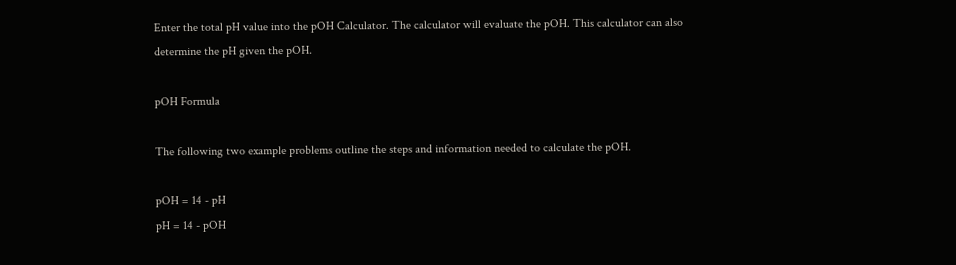Enter the total pH value into the pOH Calculator. The calculator will evaluate the pOH. This calculator can also determine the pH given the pOH.

pOH Formula

The following two example problems outline the steps and information needed to calculate the pOH.

pOH = 14 - pH
pH = 14 - pOH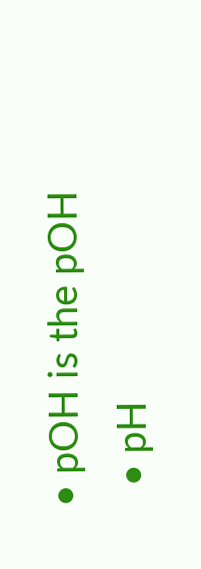• pOH is the pOH
  • pH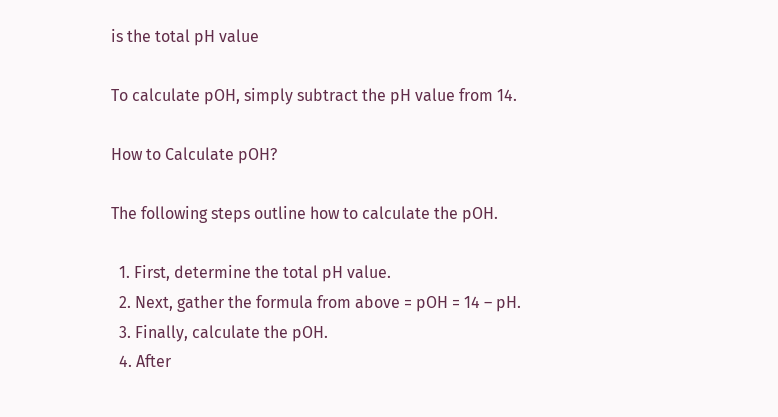is the total pH value

To calculate pOH, simply subtract the pH value from 14.

How to Calculate pOH?

The following steps outline how to calculate the pOH.

  1. First, determine the total pH value.
  2. Next, gather the formula from above = pOH = 14 – pH.
  3. Finally, calculate the pOH.
  4. After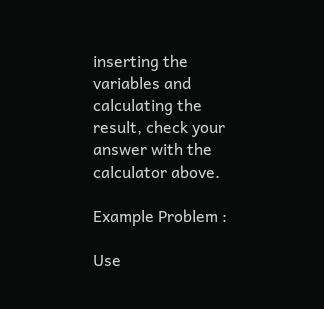inserting the variables and calculating the result, check your answer with the calculator above.

Example Problem :

Use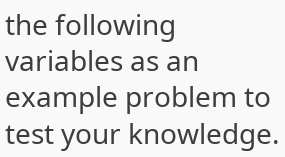the following variables as an example problem to test your knowledge.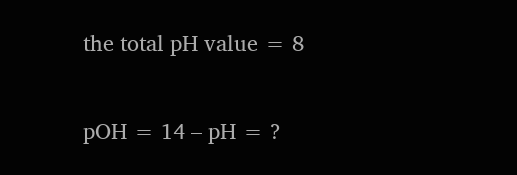the total pH value = 8

pOH = 14 – pH = ?